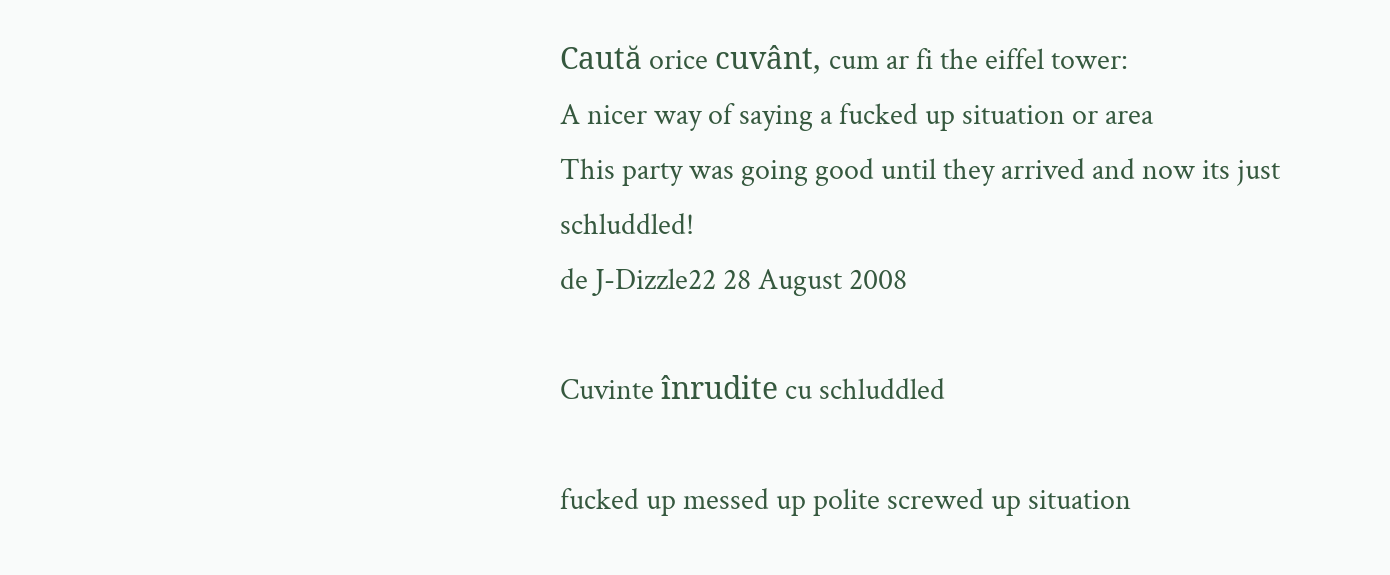Caută orice cuvânt, cum ar fi the eiffel tower:
A nicer way of saying a fucked up situation or area
This party was going good until they arrived and now its just schluddled!
de J-Dizzle22 28 August 2008

Cuvinte înrudite cu schluddled

fucked up messed up polite screwed up situation